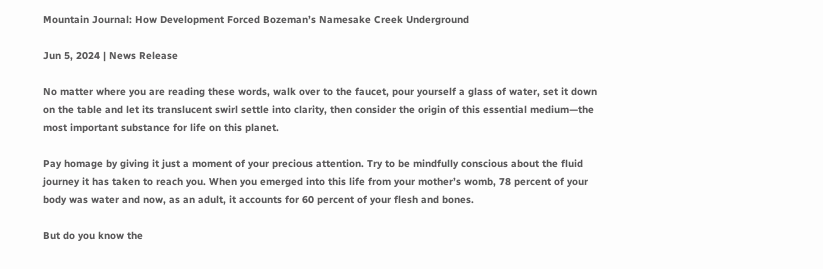Mountain Journal: How Development Forced Bozeman’s Namesake Creek Underground

Jun 5, 2024 | News Release

No matter where you are reading these words, walk over to the faucet, pour yourself a glass of water, set it down on the table and let its translucent swirl settle into clarity, then consider the origin of this essential medium—the most important substance for life on this planet.

Pay homage by giving it just a moment of your precious attention. Try to be mindfully conscious about the fluid journey it has taken to reach you. When you emerged into this life from your mother’s womb, 78 percent of your body was water and now, as an adult, it accounts for 60 percent of your flesh and bones.

But do you know the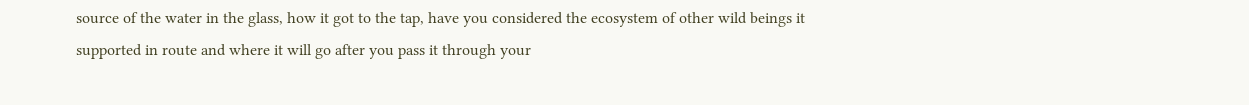source of the water in the glass, how it got to the tap, have you considered the ecosystem of other wild beings it supported in route and where it will go after you pass it through your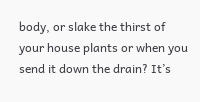body, or slake the thirst of your house plants or when you send it down the drain? It’s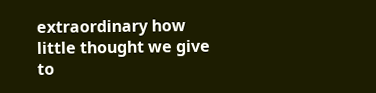extraordinary how little thought we give to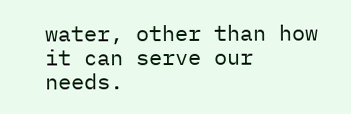water, other than how it can serve our needs.